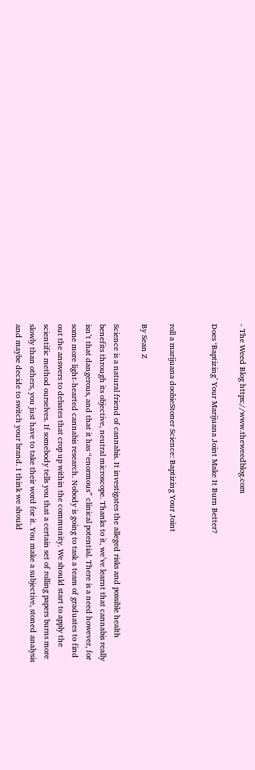- The Weed Blog https://www.theweedblog.com

Does ‘Baptizing’ Your Marijuana Joint Make It Burn Better?


roll a marijuana doobieStoner Science: Baptizing Your Joint

By Sean Z

Science is a natural friend of cannabis. It investigates the alleged risks and possible health benefits through its objective, neutral microscope. Thanks to it, we’ve learnt that cannabis really isn’t that dangerous, and that it has “enormous” clinical potential. There is a need however, for some more light-hearted cannabis research. Nobody is going to task a team of graduates to find out the answers to debates that crop up within the community. We should start to apply the scientific method ourselves. If somebody tells you that a certain set of rolling papers burns more slowly than others, you just have to take their word for it. You make a subjective, stoned analysis and maybe decide to switch your brand. I think we should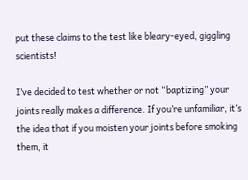put these claims to the test like bleary-eyed, giggling scientists!

I’ve decided to test whether or not “baptizing” your joints really makes a difference. If you’re unfamiliar, it’s the idea that if you moisten your joints before smoking them, it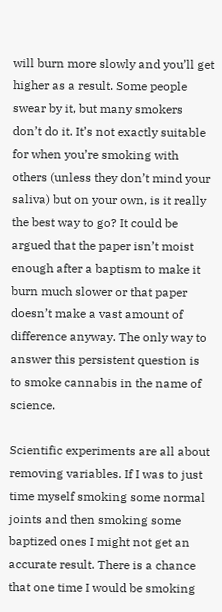will burn more slowly and you’ll get higher as a result. Some people swear by it, but many smokers don’t do it. It’s not exactly suitable for when you’re smoking with others (unless they don’t mind your saliva) but on your own, is it really the best way to go? It could be argued that the paper isn’t moist enough after a baptism to make it burn much slower or that paper doesn’t make a vast amount of difference anyway. The only way to answer this persistent question is to smoke cannabis in the name of science.

Scientific experiments are all about removing variables. If I was to just time myself smoking some normal joints and then smoking some baptized ones I might not get an accurate result. There is a chance that one time I would be smoking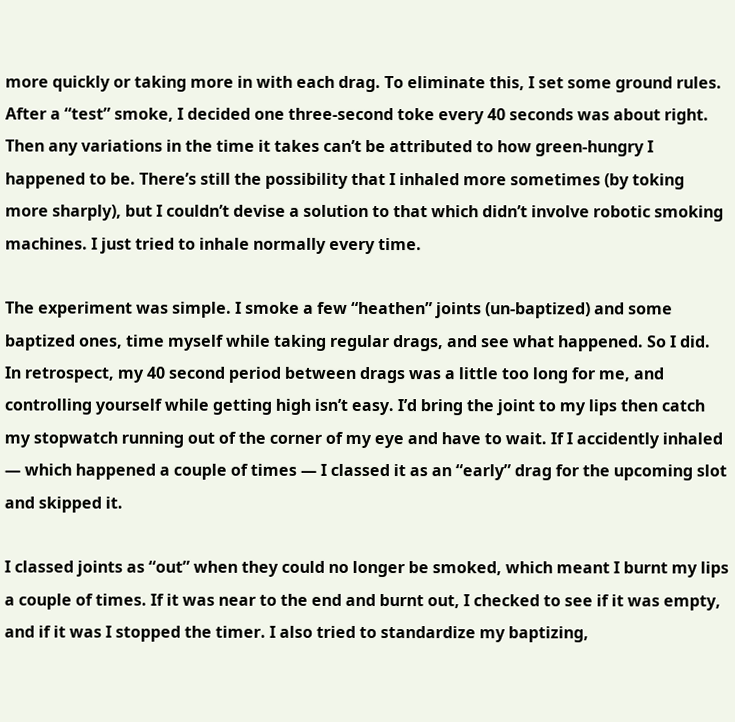more quickly or taking more in with each drag. To eliminate this, I set some ground rules. After a “test” smoke, I decided one three-second toke every 40 seconds was about right. Then any variations in the time it takes can’t be attributed to how green-hungry I happened to be. There’s still the possibility that I inhaled more sometimes (by toking more sharply), but I couldn’t devise a solution to that which didn’t involve robotic smoking machines. I just tried to inhale normally every time.

The experiment was simple. I smoke a few “heathen” joints (un-baptized) and some baptized ones, time myself while taking regular drags, and see what happened. So I did. In retrospect, my 40 second period between drags was a little too long for me, and controlling yourself while getting high isn’t easy. I’d bring the joint to my lips then catch my stopwatch running out of the corner of my eye and have to wait. If I accidently inhaled — which happened a couple of times — I classed it as an “early” drag for the upcoming slot and skipped it.

I classed joints as “out” when they could no longer be smoked, which meant I burnt my lips a couple of times. If it was near to the end and burnt out, I checked to see if it was empty, and if it was I stopped the timer. I also tried to standardize my baptizing,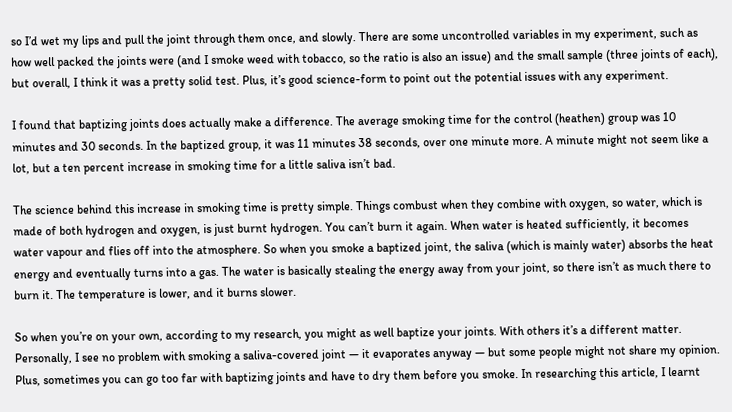so I’d wet my lips and pull the joint through them once, and slowly. There are some uncontrolled variables in my experiment, such as how well packed the joints were (and I smoke weed with tobacco, so the ratio is also an issue) and the small sample (three joints of each), but overall, I think it was a pretty solid test. Plus, it’s good science-form to point out the potential issues with any experiment.

I found that baptizing joints does actually make a difference. The average smoking time for the control (heathen) group was 10 minutes and 30 seconds. In the baptized group, it was 11 minutes 38 seconds, over one minute more. A minute might not seem like a lot, but a ten percent increase in smoking time for a little saliva isn’t bad.

The science behind this increase in smoking time is pretty simple. Things combust when they combine with oxygen, so water, which is made of both hydrogen and oxygen, is just burnt hydrogen. You can’t burn it again. When water is heated sufficiently, it becomes water vapour and flies off into the atmosphere. So when you smoke a baptized joint, the saliva (which is mainly water) absorbs the heat energy and eventually turns into a gas. The water is basically stealing the energy away from your joint, so there isn’t as much there to burn it. The temperature is lower, and it burns slower.

So when you’re on your own, according to my research, you might as well baptize your joints. With others it’s a different matter. Personally, I see no problem with smoking a saliva-covered joint — it evaporates anyway — but some people might not share my opinion. Plus, sometimes you can go too far with baptizing joints and have to dry them before you smoke. In researching this article, I learnt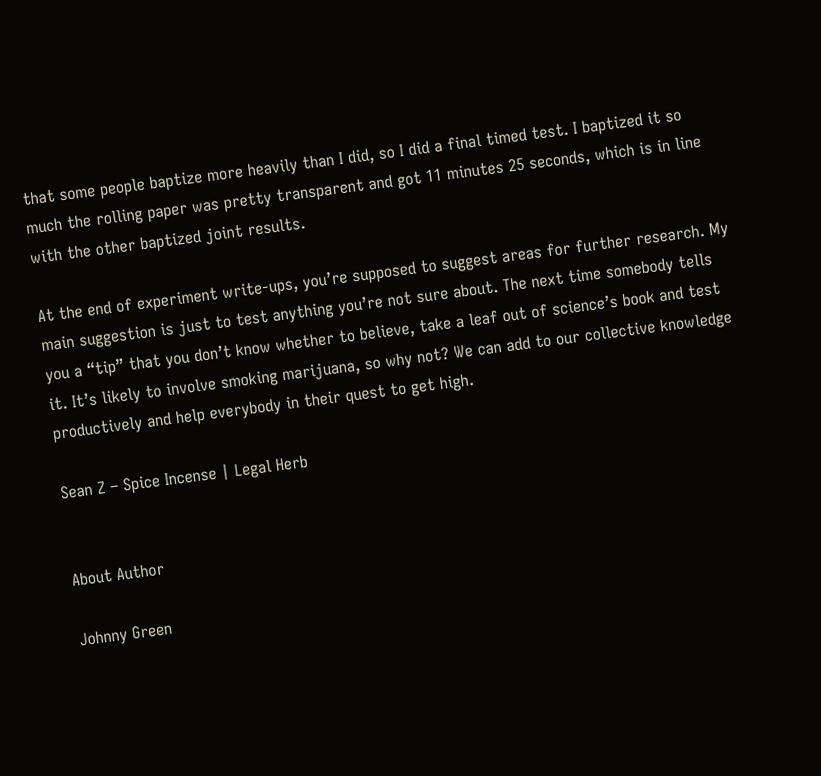that some people baptize more heavily than I did, so I did a final timed test. I baptized it so much the rolling paper was pretty transparent and got 11 minutes 25 seconds, which is in line with the other baptized joint results.

At the end of experiment write-ups, you’re supposed to suggest areas for further research. My main suggestion is just to test anything you’re not sure about. The next time somebody tells you a “tip” that you don’t know whether to believe, take a leaf out of science’s book and test it. It’s likely to involve smoking marijuana, so why not? We can add to our collective knowledge productively and help everybody in their quest to get high.

Sean Z – Spice Incense | Legal Herb


About Author

Johnny Green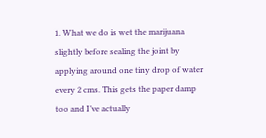1. What we do is wet the marijuana slightly before sealing the joint by applying around one tiny drop of water every 2 cms. This gets the paper damp too and I’ve actually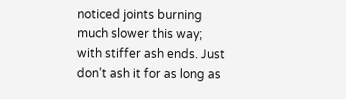noticed joints burning much slower this way; with stiffer ash ends. Just don’t ash it for as long as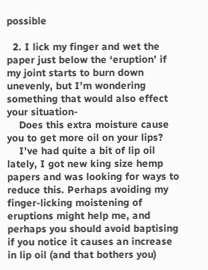possible

  2. I lick my finger and wet the paper just below the ‘eruption’ if my joint starts to burn down unevenly, but I’m wondering something that would also effect your situation-
    Does this extra moisture cause you to get more oil on your lips?
    I’ve had quite a bit of lip oil lately, I got new king size hemp papers and was looking for ways to reduce this. Perhaps avoiding my finger-licking moistening of eruptions might help me, and perhaps you should avoid baptising if you notice it causes an increase in lip oil (and that bothers you)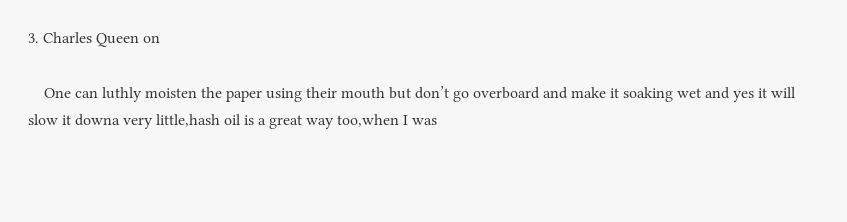3. Charles Queen on

    One can luthly moisten the paper using their mouth but don’t go overboard and make it soaking wet and yes it will slow it downa very little,hash oil is a great way too,when I was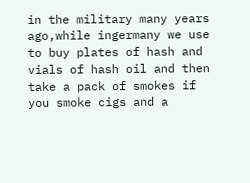in the military many years ago,while ingermany we use to buy plates of hash and vials of hash oil and then take a pack of smokes if you smoke cigs and a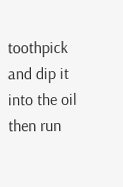toothpick and dip it into the oil then run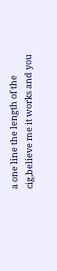a one line the length of the cig,believe me it works and you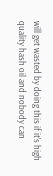will get wasted by doing this if it’s high quality hash oil and nobody can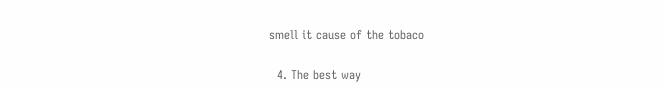smell it cause of the tobaco

  4. The best way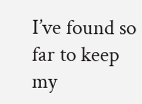I’ve found so far to keep my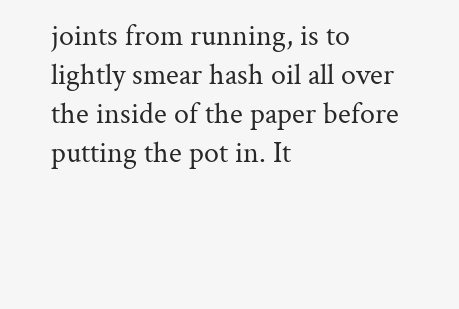joints from running, is to lightly smear hash oil all over the inside of the paper before putting the pot in. It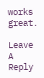works great.

Leave A Reply